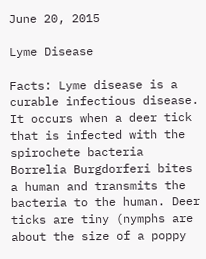June 20, 2015

Lyme Disease

Facts: Lyme disease is a curable infectious disease. It occurs when a deer tick that is infected with the spirochete bacteria Borrelia Burgdorferi bites a human and transmits the bacteria to the human. Deer ticks are tiny (nymphs are about the size of a poppy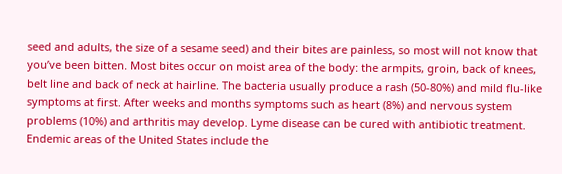seed and adults, the size of a sesame seed) and their bites are painless, so most will not know that you’ve been bitten. Most bites occur on moist area of the body: the armpits, groin, back of knees, belt line and back of neck at hairline. The bacteria usually produce a rash (50-80%) and mild flu-like symptoms at first. After weeks and months symptoms such as heart (8%) and nervous system problems (10%) and arthritis may develop. Lyme disease can be cured with antibiotic treatment. Endemic areas of the United States include the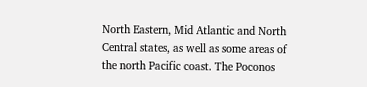North Eastern, Mid Atlantic and North Central states, as well as some areas of the north Pacific coast. The Poconos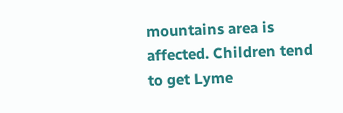mountains area is affected. Children tend to get Lyme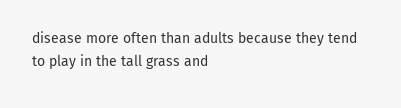disease more often than adults because they tend to play in the tall grass and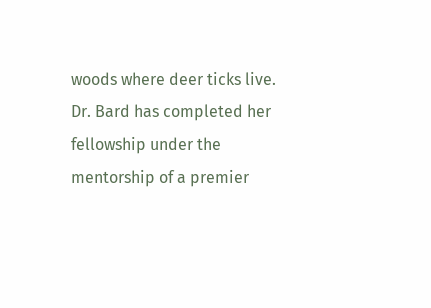woods where deer ticks live. Dr. Bard has completed her fellowship under the mentorship of a premier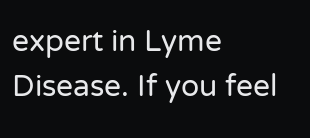expert in Lyme Disease. If you feel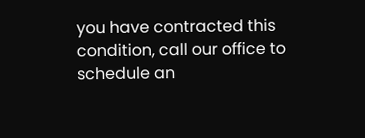you have contracted this condition, call our office to schedule an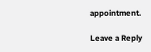appointment.

Leave a Reply